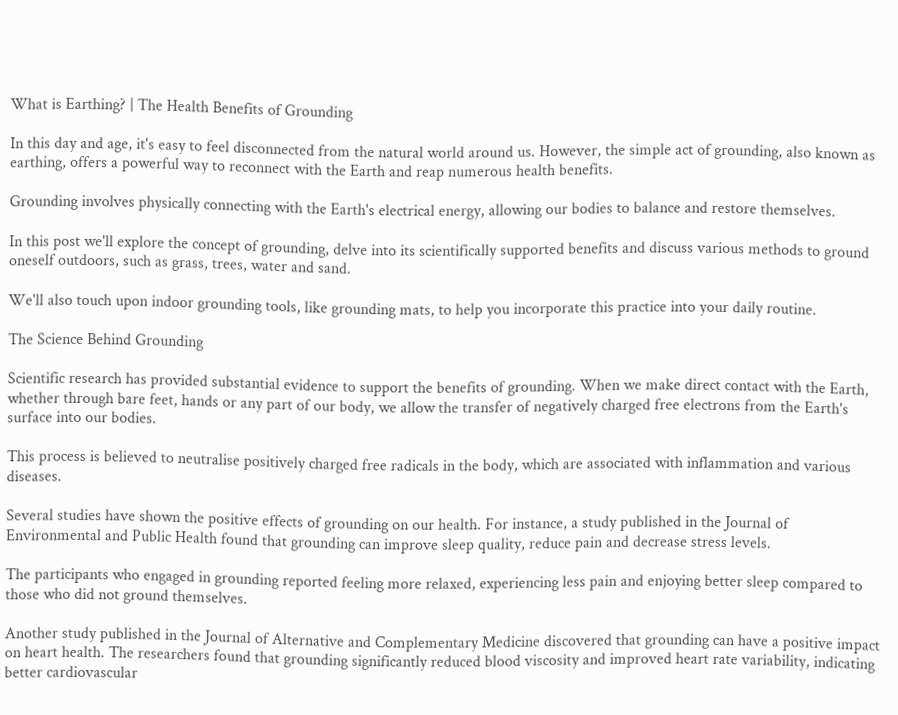What is Earthing? | The Health Benefits of Grounding

In this day and age, it's easy to feel disconnected from the natural world around us. However, the simple act of grounding, also known as earthing, offers a powerful way to reconnect with the Earth and reap numerous health benefits.

Grounding involves physically connecting with the Earth's electrical energy, allowing our bodies to balance and restore themselves.

In this post we'll explore the concept of grounding, delve into its scientifically supported benefits and discuss various methods to ground oneself outdoors, such as grass, trees, water and sand.

We'll also touch upon indoor grounding tools, like grounding mats, to help you incorporate this practice into your daily routine.

The Science Behind Grounding

Scientific research has provided substantial evidence to support the benefits of grounding. When we make direct contact with the Earth, whether through bare feet, hands or any part of our body, we allow the transfer of negatively charged free electrons from the Earth's surface into our bodies.

This process is believed to neutralise positively charged free radicals in the body, which are associated with inflammation and various diseases.

Several studies have shown the positive effects of grounding on our health. For instance, a study published in the Journal of Environmental and Public Health found that grounding can improve sleep quality, reduce pain and decrease stress levels.

The participants who engaged in grounding reported feeling more relaxed, experiencing less pain and enjoying better sleep compared to those who did not ground themselves.

Another study published in the Journal of Alternative and Complementary Medicine discovered that grounding can have a positive impact on heart health. The researchers found that grounding significantly reduced blood viscosity and improved heart rate variability, indicating better cardiovascular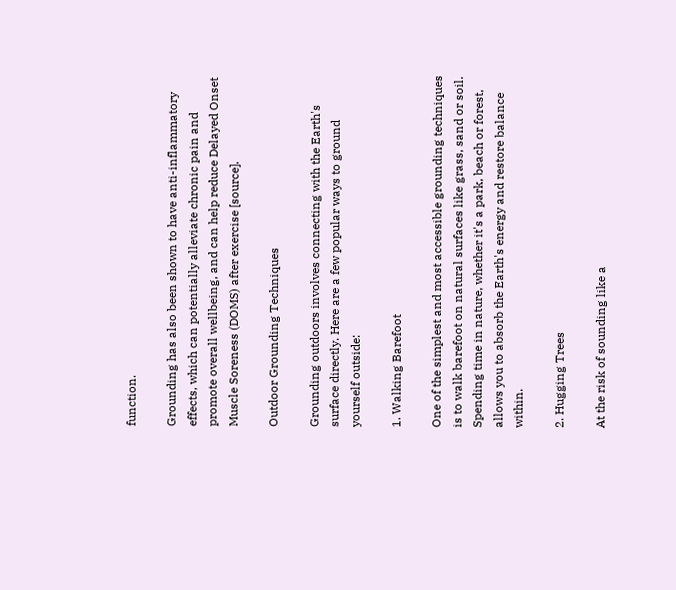function.

Grounding has also been shown to have anti-inflammatory effects, which can potentially alleviate chronic pain and promote overall wellbeing, and can help reduce Delayed Onset Muscle Soreness (DOMS) after exercise [source].

Outdoor Grounding Techniques

Grounding outdoors involves connecting with the Earth's surface directly. Here are a few popular ways to ground yourself outside:

1. Walking Barefoot

One of the simplest and most accessible grounding techniques is to walk barefoot on natural surfaces like grass, sand or soil. Spending time in nature, whether it's a park, beach or forest, allows you to absorb the Earth's energy and restore balance within.

2. Hugging Trees

At the risk of sounding like a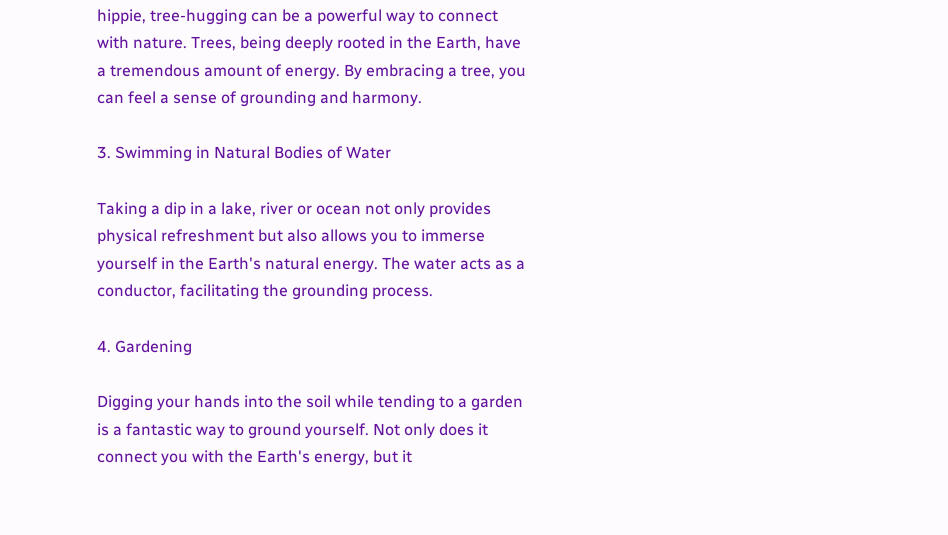hippie, tree-hugging can be a powerful way to connect with nature. Trees, being deeply rooted in the Earth, have a tremendous amount of energy. By embracing a tree, you can feel a sense of grounding and harmony.

3. Swimming in Natural Bodies of Water

Taking a dip in a lake, river or ocean not only provides physical refreshment but also allows you to immerse yourself in the Earth's natural energy. The water acts as a conductor, facilitating the grounding process.

4. Gardening

Digging your hands into the soil while tending to a garden is a fantastic way to ground yourself. Not only does it connect you with the Earth's energy, but it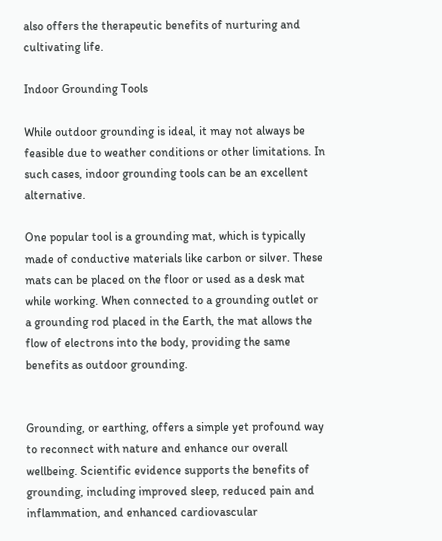also offers the therapeutic benefits of nurturing and cultivating life.

Indoor Grounding Tools

While outdoor grounding is ideal, it may not always be feasible due to weather conditions or other limitations. In such cases, indoor grounding tools can be an excellent alternative.

One popular tool is a grounding mat, which is typically made of conductive materials like carbon or silver. These mats can be placed on the floor or used as a desk mat while working. When connected to a grounding outlet or a grounding rod placed in the Earth, the mat allows the flow of electrons into the body, providing the same benefits as outdoor grounding.


Grounding, or earthing, offers a simple yet profound way to reconnect with nature and enhance our overall wellbeing. Scientific evidence supports the benefits of grounding, including improved sleep, reduced pain and inflammation, and enhanced cardiovascular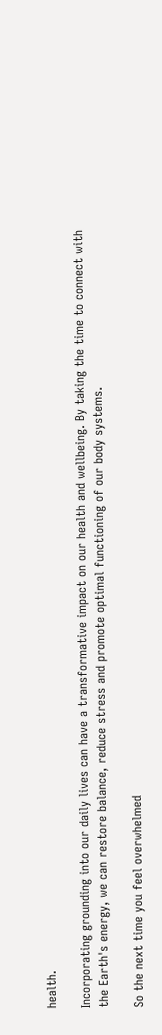health.

Incorporating grounding into our daily lives can have a transformative impact on our health and wellbeing. By taking the time to connect with the Earth's energy, we can restore balance, reduce stress and promote optimal functioning of our body systems.

So the next time you feel overwhelmed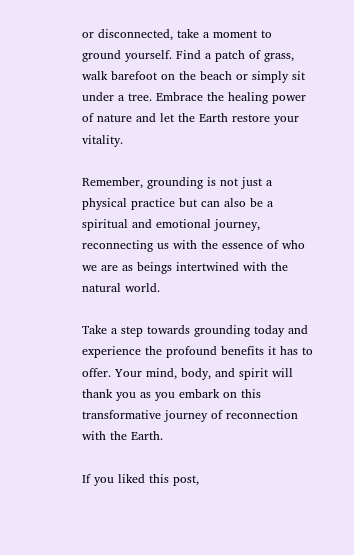or disconnected, take a moment to ground yourself. Find a patch of grass, walk barefoot on the beach or simply sit under a tree. Embrace the healing power of nature and let the Earth restore your vitality.

Remember, grounding is not just a physical practice but can also be a spiritual and emotional journey, reconnecting us with the essence of who we are as beings intertwined with the natural world.

Take a step towards grounding today and experience the profound benefits it has to offer. Your mind, body, and spirit will thank you as you embark on this transformative journey of reconnection with the Earth.

If you liked this post,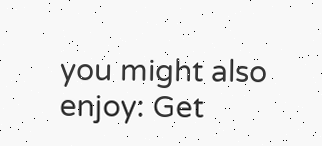you might also enjoy: Get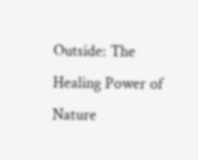Outside: The Healing Power of Nature